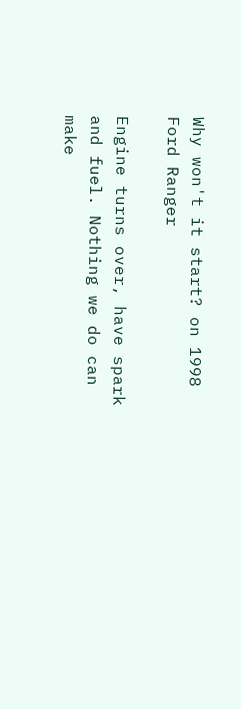Why won't it start? on 1998 Ford Ranger

Engine turns over, have spark and fuel. Nothing we do can make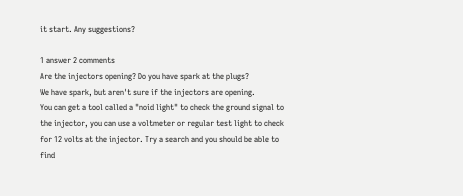it start. Any suggestions?

1 answer 2 comments
Are the injectors opening? Do you have spark at the plugs?
We have spark, but aren't sure if the injectors are opening.
You can get a tool called a "noid light" to check the ground signal to the injector, you can use a voltmeter or regular test light to check for 12 volts at the injector. Try a search and you should be able to find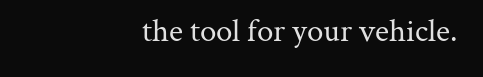the tool for your vehicle.